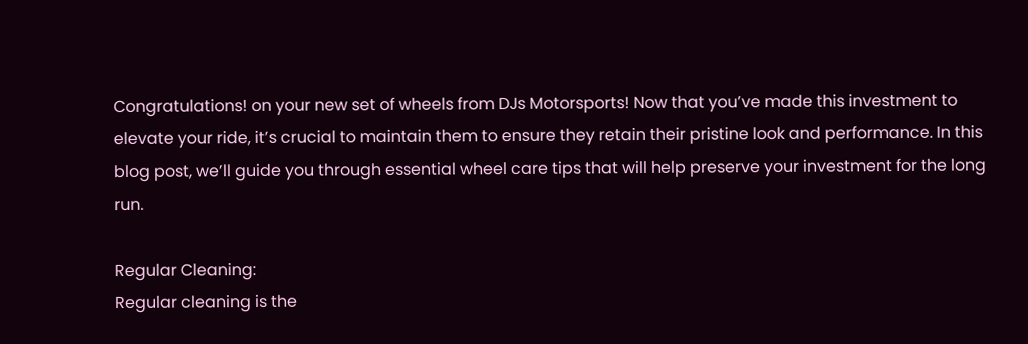Congratulations! on your new set of wheels from DJs Motorsports! Now that you’ve made this investment to elevate your ride, it’s crucial to maintain them to ensure they retain their pristine look and performance. In this blog post, we’ll guide you through essential wheel care tips that will help preserve your investment for the long run.

Regular Cleaning:
Regular cleaning is the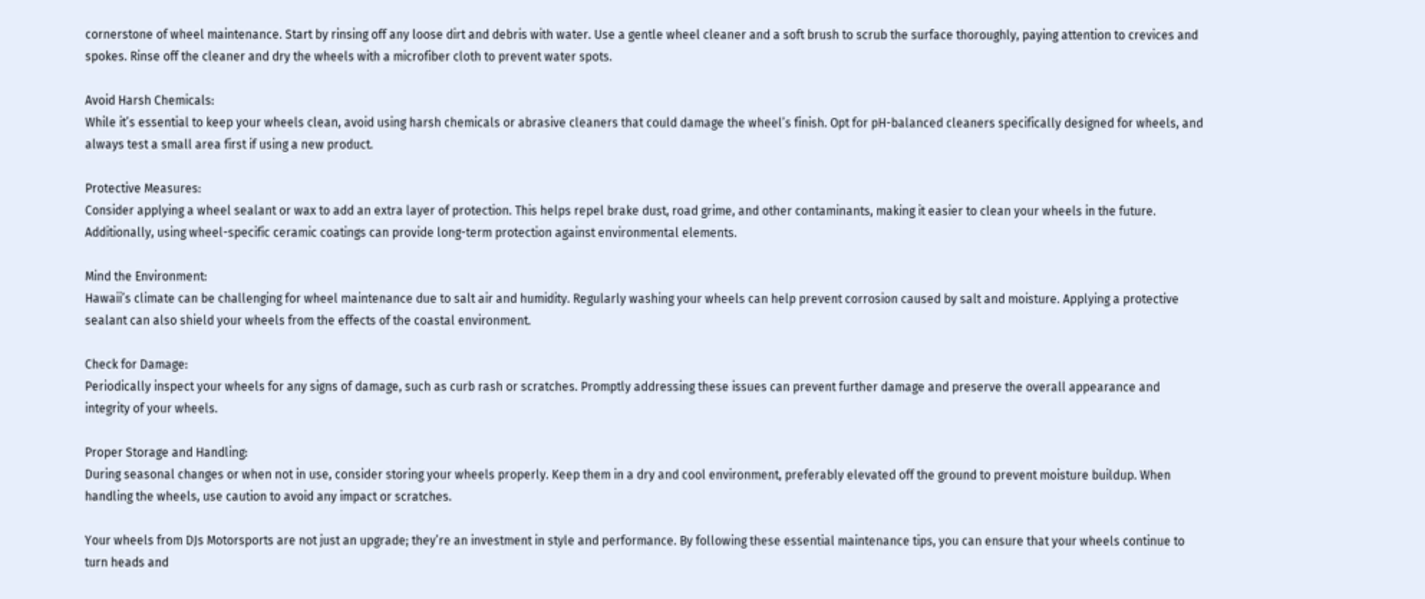cornerstone of wheel maintenance. Start by rinsing off any loose dirt and debris with water. Use a gentle wheel cleaner and a soft brush to scrub the surface thoroughly, paying attention to crevices and spokes. Rinse off the cleaner and dry the wheels with a microfiber cloth to prevent water spots.

Avoid Harsh Chemicals:
While it’s essential to keep your wheels clean, avoid using harsh chemicals or abrasive cleaners that could damage the wheel’s finish. Opt for pH-balanced cleaners specifically designed for wheels, and always test a small area first if using a new product.

Protective Measures:
Consider applying a wheel sealant or wax to add an extra layer of protection. This helps repel brake dust, road grime, and other contaminants, making it easier to clean your wheels in the future. Additionally, using wheel-specific ceramic coatings can provide long-term protection against environmental elements.

Mind the Environment:
Hawaii’s climate can be challenging for wheel maintenance due to salt air and humidity. Regularly washing your wheels can help prevent corrosion caused by salt and moisture. Applying a protective sealant can also shield your wheels from the effects of the coastal environment.

Check for Damage:
Periodically inspect your wheels for any signs of damage, such as curb rash or scratches. Promptly addressing these issues can prevent further damage and preserve the overall appearance and integrity of your wheels.

Proper Storage and Handling:
During seasonal changes or when not in use, consider storing your wheels properly. Keep them in a dry and cool environment, preferably elevated off the ground to prevent moisture buildup. When handling the wheels, use caution to avoid any impact or scratches.

Your wheels from DJs Motorsports are not just an upgrade; they’re an investment in style and performance. By following these essential maintenance tips, you can ensure that your wheels continue to turn heads and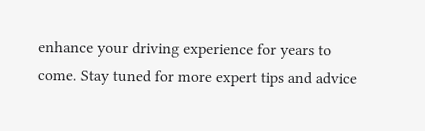enhance your driving experience for years to come. Stay tuned for more expert tips and advice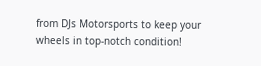from DJs Motorsports to keep your wheels in top-notch condition!